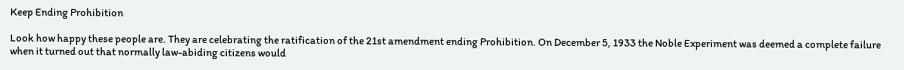Keep Ending Prohibition

Look how happy these people are. They are celebrating the ratification of the 21st amendment ending Prohibition. On December 5, 1933 the Noble Experiment was deemed a complete failure when it turned out that normally law-abiding citizens would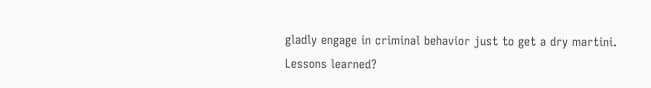gladly engage in criminal behavior just to get a dry martini. Lessons learned?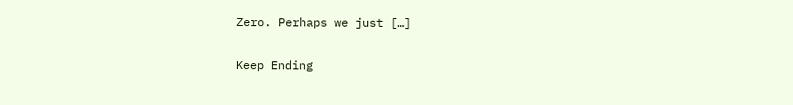Zero. Perhaps we just […]

Keep Ending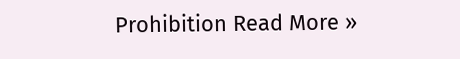Prohibition Read More »